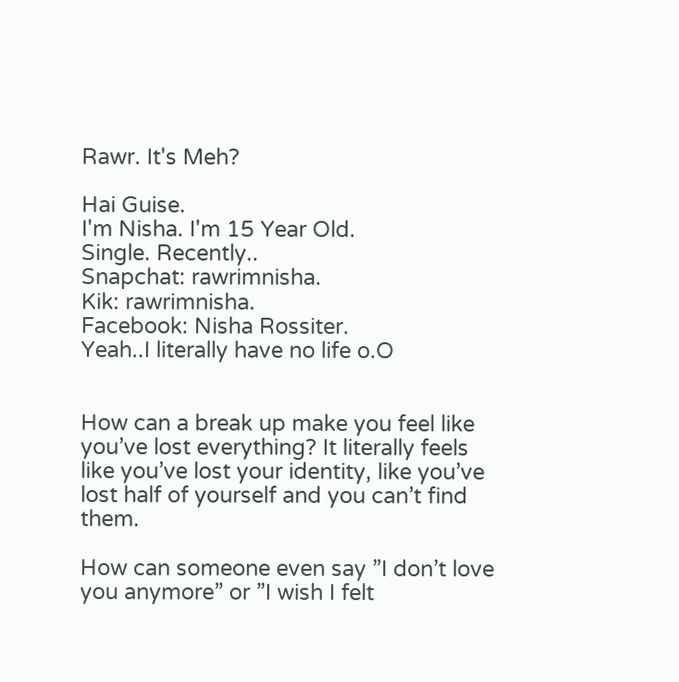Rawr. It's Meh?

Hai Guise.
I'm Nisha. I'm 15 Year Old.
Single. Recently..
Snapchat: rawrimnisha.
Kik: rawrimnisha.
Facebook: Nisha Rossiter.
Yeah..I literally have no life o.O


How can a break up make you feel like you’ve lost everything? It literally feels like you’ve lost your identity, like you’ve lost half of yourself and you can’t find them.

How can someone even say ”I don’t love you anymore” or ”I wish I felt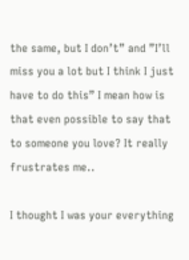the same, but I don’t” and ”I’ll miss you a lot but I think I just have to do this” I mean how is that even possible to say that to someone you love? It really frustrates me..

I thought I was your everything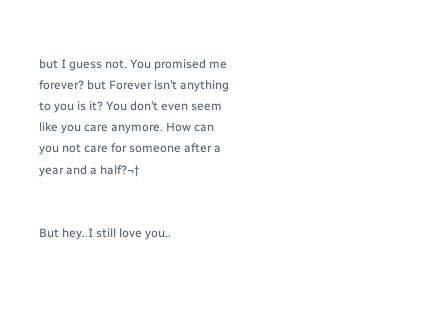but I guess not. You promised me forever? but Forever isn’t anything to you is it? You don’t even seem like you care anymore. How can you not care for someone after a year and a half?¬†


But hey..I still love you..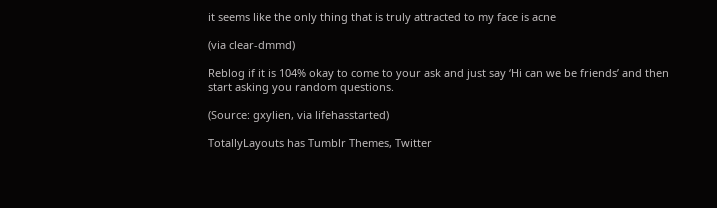it seems like the only thing that is truly attracted to my face is acne

(via clear-dmmd)

Reblog if it is 104% okay to come to your ask and just say ‘Hi can we be friends’ and then start asking you random questions.

(Source: gxylien, via lifehasstarted)

TotallyLayouts has Tumblr Themes, Twitter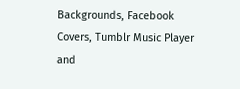Backgrounds, Facebook Covers, Tumblr Music Player and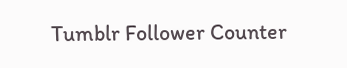Tumblr Follower Counter